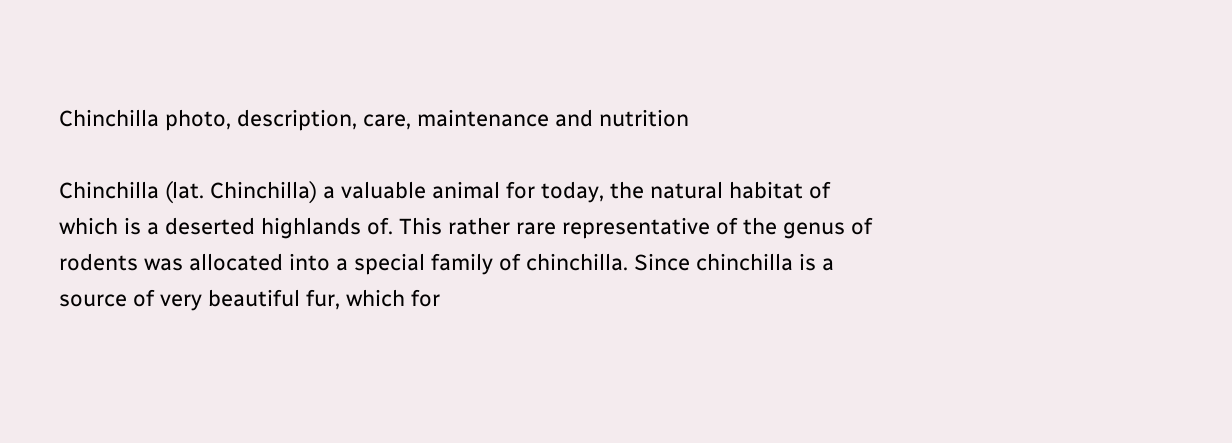Chinchilla photo, description, care, maintenance and nutrition

Chinchilla (lat. Chinchilla) a valuable animal for today, the natural habitat of which is a deserted highlands of. This rather rare representative of the genus of rodents was allocated into a special family of chinchilla. Since chinchilla is a source of very beautiful fur, which for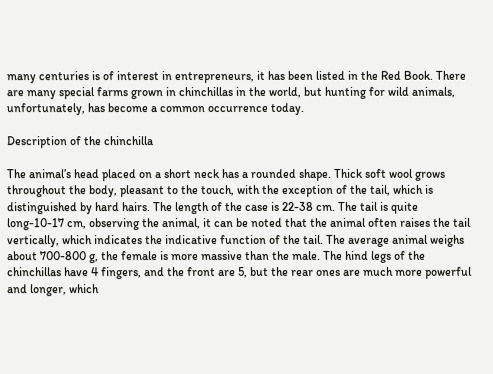many centuries is of interest in entrepreneurs, it has been listed in the Red Book. There are many special farms grown in chinchillas in the world, but hunting for wild animals, unfortunately, has become a common occurrence today.

Description of the chinchilla

The animal’s head placed on a short neck has a rounded shape. Thick soft wool grows throughout the body, pleasant to the touch, with the exception of the tail, which is distinguished by hard hairs. The length of the case is 22-38 cm. The tail is quite long-10-17 cm, observing the animal, it can be noted that the animal often raises the tail vertically, which indicates the indicative function of the tail. The average animal weighs about 700-800 g, the female is more massive than the male. The hind legs of the chinchillas have 4 fingers, and the front are 5, but the rear ones are much more powerful and longer, which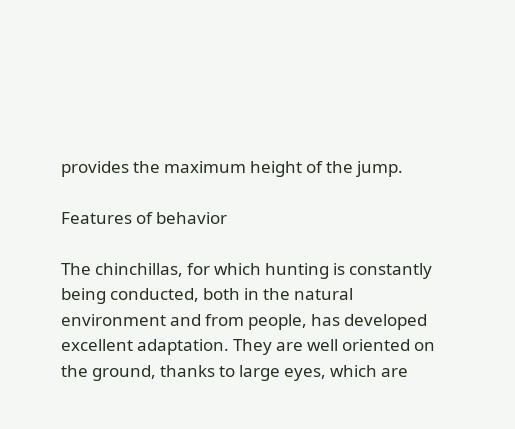provides the maximum height of the jump.

Features of behavior

The chinchillas, for which hunting is constantly being conducted, both in the natural environment and from people, has developed excellent adaptation. They are well oriented on the ground, thanks to large eyes, which are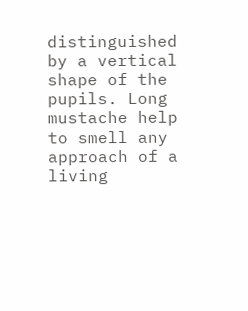distinguished by a vertical shape of the pupils. Long mustache help to smell any approach of a living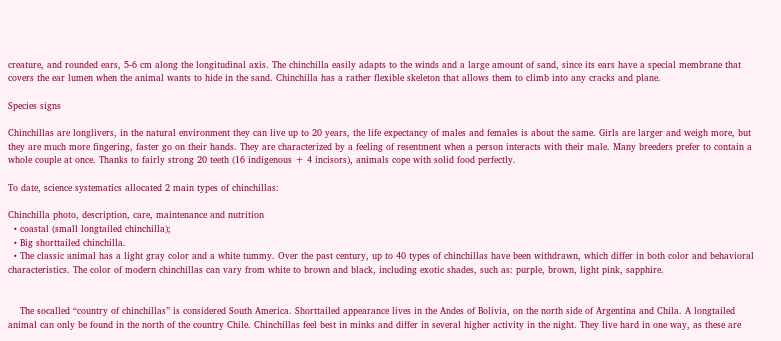creature, and rounded ears, 5-6 cm along the longitudinal axis. The chinchilla easily adapts to the winds and a large amount of sand, since its ears have a special membrane that covers the ear lumen when the animal wants to hide in the sand. Chinchilla has a rather flexible skeleton that allows them to climb into any cracks and plane.

Species signs

Chinchillas are longlivers, in the natural environment they can live up to 20 years, the life expectancy of males and females is about the same. Girls are larger and weigh more, but they are much more fingering, faster go on their hands. They are characterized by a feeling of resentment when a person interacts with their male. Many breeders prefer to contain a whole couple at once. Thanks to fairly strong 20 teeth (16 indigenous + 4 incisors), animals cope with solid food perfectly.

To date, science systematics allocated 2 main types of chinchillas:

Chinchilla photo, description, care, maintenance and nutrition
  • coastal (small longtailed chinchilla);
  • Big shorttailed chinchilla.
  • The classic animal has a light gray color and a white tummy. Over the past century, up to 40 types of chinchillas have been withdrawn, which differ in both color and behavioral characteristics. The color of modern chinchillas can vary from white to brown and black, including exotic shades, such as: purple, brown, light pink, sapphire.


    The socalled “country of chinchillas” is considered South America. Shorttailed appearance lives in the Andes of Bolivia, on the north side of Argentina and Chila. A longtailed animal can only be found in the north of the country Chile. Chinchillas feel best in minks and differ in several higher activity in the night. They live hard in one way, as these are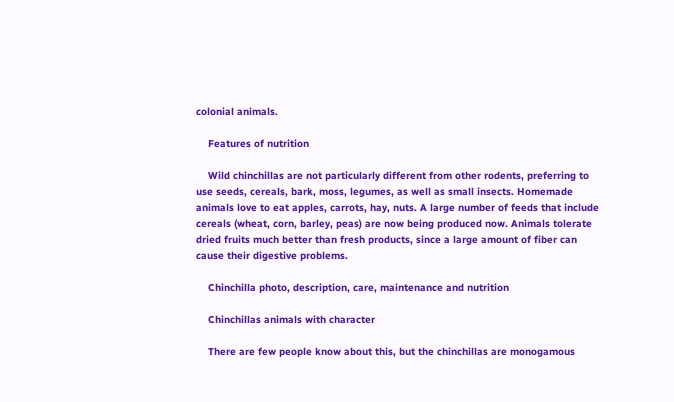colonial animals.

    Features of nutrition

    Wild chinchillas are not particularly different from other rodents, preferring to use seeds, cereals, bark, moss, legumes, as well as small insects. Homemade animals love to eat apples, carrots, hay, nuts. A large number of feeds that include cereals (wheat, corn, barley, peas) are now being produced now. Animals tolerate dried fruits much better than fresh products, since a large amount of fiber can cause their digestive problems.

    Chinchilla photo, description, care, maintenance and nutrition

    Chinchillas animals with character

    There are few people know about this, but the chinchillas are monogamous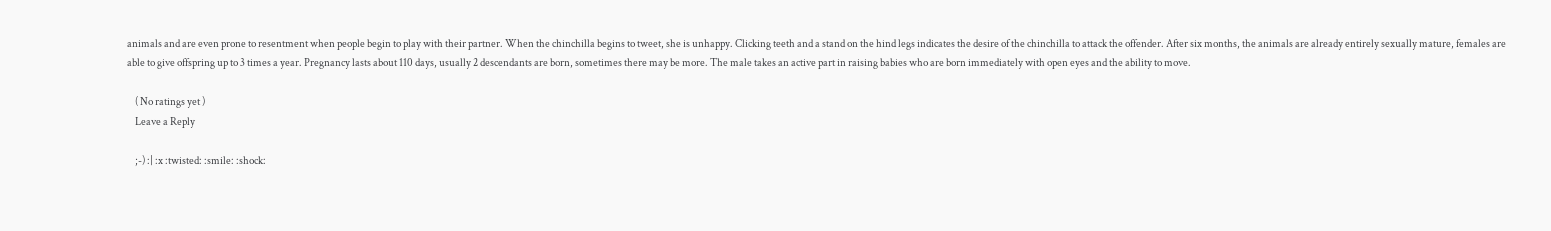animals and are even prone to resentment when people begin to play with their partner. When the chinchilla begins to tweet, she is unhappy. Clicking teeth and a stand on the hind legs indicates the desire of the chinchilla to attack the offender. After six months, the animals are already entirely sexually mature, females are able to give offspring up to 3 times a year. Pregnancy lasts about 110 days, usually 2 descendants are born, sometimes there may be more. The male takes an active part in raising babies who are born immediately with open eyes and the ability to move.

    ( No ratings yet )
    Leave a Reply

    ;-) :| :x :twisted: :smile: :shock: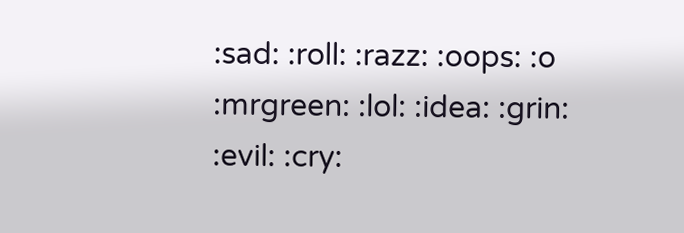:sad: :roll: :razz: :oops: :o :mrgreen: :lol: :idea: :grin: :evil: :cry: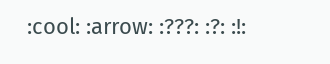:cool: :arrow: :???: :?: :!: